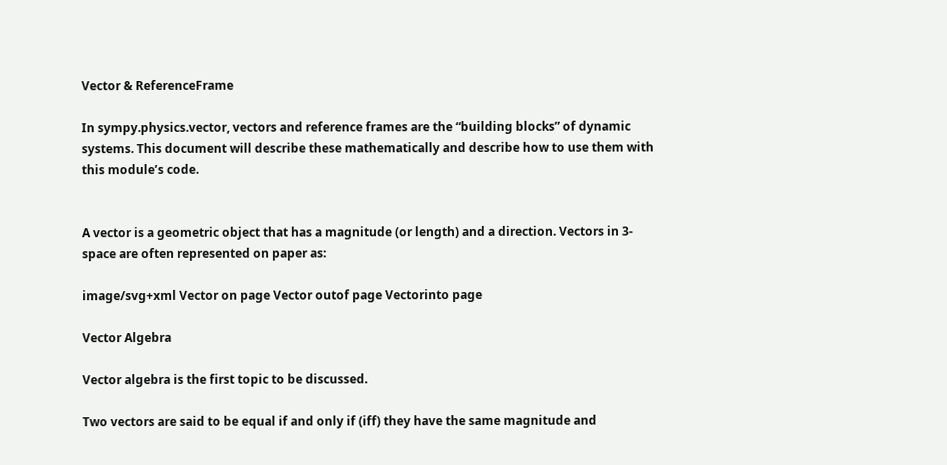Vector & ReferenceFrame

In sympy.physics.vector, vectors and reference frames are the “building blocks” of dynamic systems. This document will describe these mathematically and describe how to use them with this module’s code.


A vector is a geometric object that has a magnitude (or length) and a direction. Vectors in 3-space are often represented on paper as:

image/svg+xml Vector on page Vector outof page Vectorinto page

Vector Algebra

Vector algebra is the first topic to be discussed.

Two vectors are said to be equal if and only if (iff) they have the same magnitude and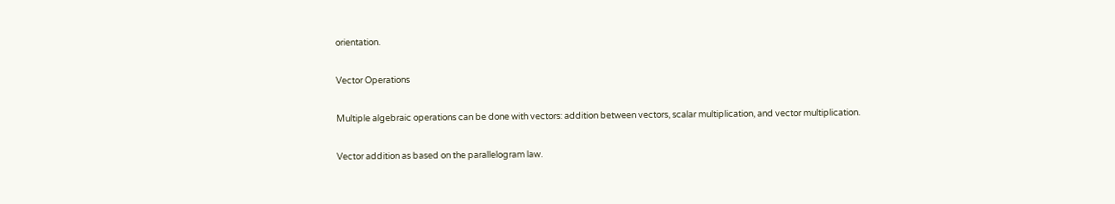orientation.

Vector Operations

Multiple algebraic operations can be done with vectors: addition between vectors, scalar multiplication, and vector multiplication.

Vector addition as based on the parallelogram law.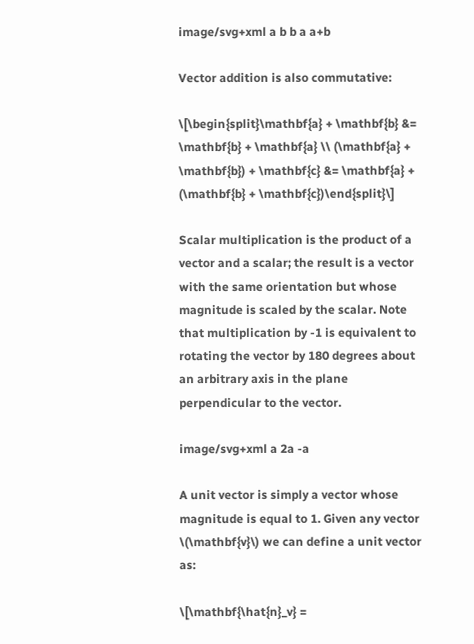image/svg+xml a b b a a+b

Vector addition is also commutative:

\[\begin{split}\mathbf{a} + \mathbf{b} &= \mathbf{b} + \mathbf{a} \\ (\mathbf{a} + \mathbf{b}) + \mathbf{c} &= \mathbf{a} + (\mathbf{b} + \mathbf{c})\end{split}\]

Scalar multiplication is the product of a vector and a scalar; the result is a vector with the same orientation but whose magnitude is scaled by the scalar. Note that multiplication by -1 is equivalent to rotating the vector by 180 degrees about an arbitrary axis in the plane perpendicular to the vector.

image/svg+xml a 2a -a

A unit vector is simply a vector whose magnitude is equal to 1. Given any vector \(\mathbf{v}\) we can define a unit vector as:

\[\mathbf{\hat{n}_v} =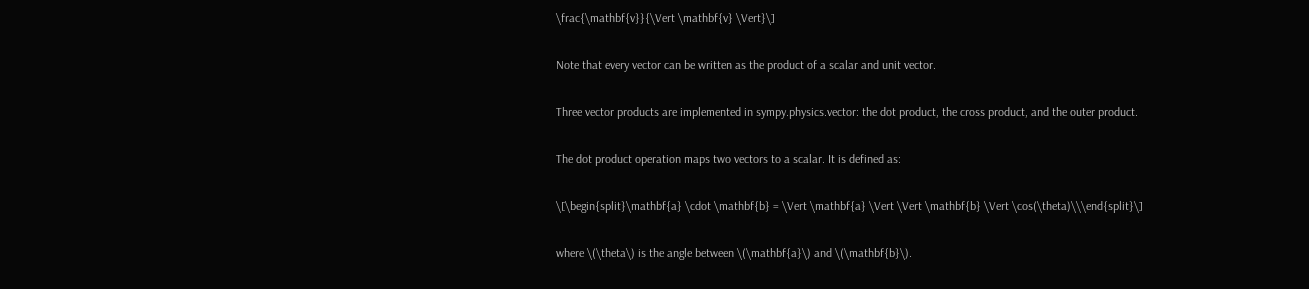\frac{\mathbf{v}}{\Vert \mathbf{v} \Vert}\]

Note that every vector can be written as the product of a scalar and unit vector.

Three vector products are implemented in sympy.physics.vector: the dot product, the cross product, and the outer product.

The dot product operation maps two vectors to a scalar. It is defined as:

\[\begin{split}\mathbf{a} \cdot \mathbf{b} = \Vert \mathbf{a} \Vert \Vert \mathbf{b} \Vert \cos(\theta)\\\end{split}\]

where \(\theta\) is the angle between \(\mathbf{a}\) and \(\mathbf{b}\).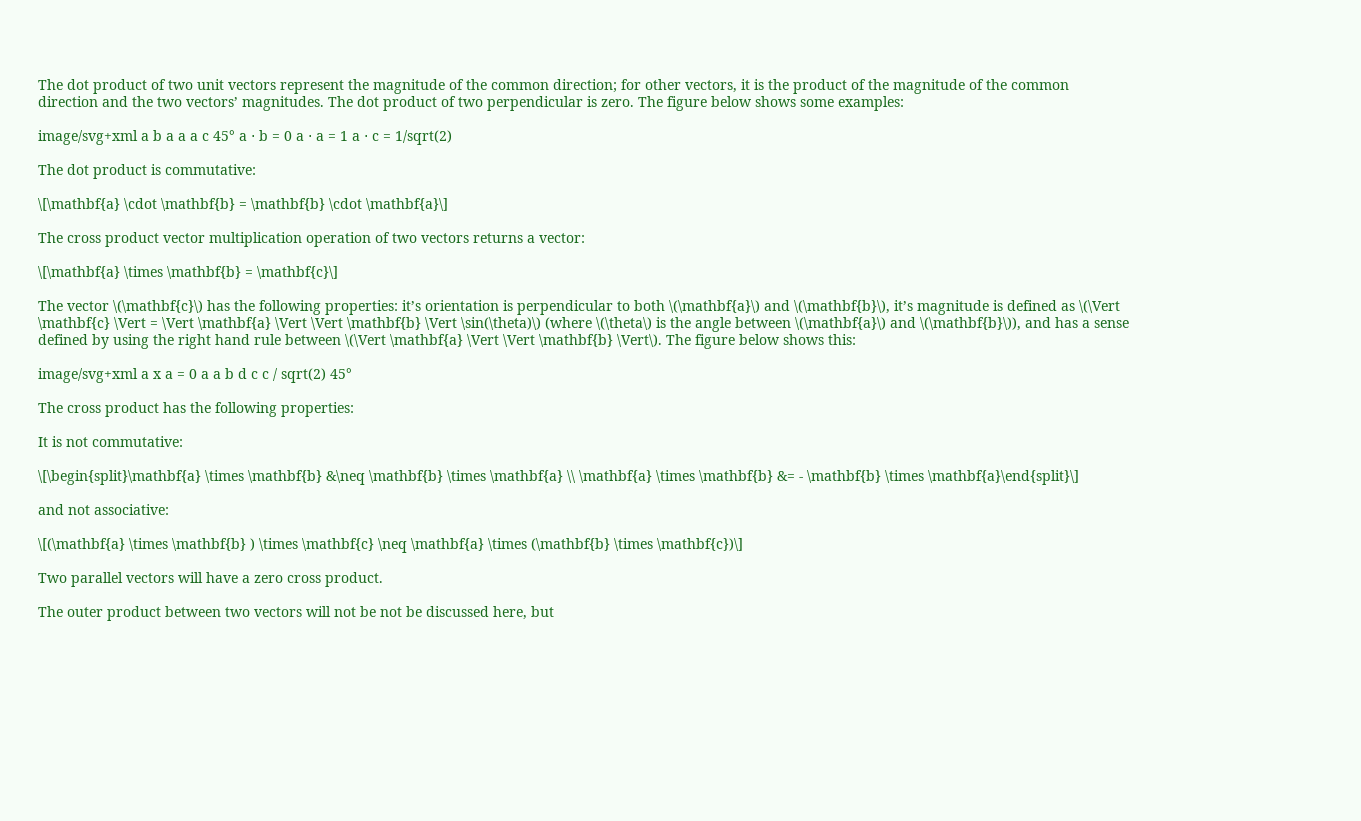The dot product of two unit vectors represent the magnitude of the common direction; for other vectors, it is the product of the magnitude of the common direction and the two vectors’ magnitudes. The dot product of two perpendicular is zero. The figure below shows some examples:

image/svg+xml a b a a a c 45° a ⋅ b = 0 a ⋅ a = 1 a ⋅ c = 1/sqrt(2)

The dot product is commutative:

\[\mathbf{a} \cdot \mathbf{b} = \mathbf{b} \cdot \mathbf{a}\]

The cross product vector multiplication operation of two vectors returns a vector:

\[\mathbf{a} \times \mathbf{b} = \mathbf{c}\]

The vector \(\mathbf{c}\) has the following properties: it’s orientation is perpendicular to both \(\mathbf{a}\) and \(\mathbf{b}\), it’s magnitude is defined as \(\Vert \mathbf{c} \Vert = \Vert \mathbf{a} \Vert \Vert \mathbf{b} \Vert \sin(\theta)\) (where \(\theta\) is the angle between \(\mathbf{a}\) and \(\mathbf{b}\)), and has a sense defined by using the right hand rule between \(\Vert \mathbf{a} \Vert \Vert \mathbf{b} \Vert\). The figure below shows this:

image/svg+xml a x a = 0 a a b d c c / sqrt(2) 45°

The cross product has the following properties:

It is not commutative:

\[\begin{split}\mathbf{a} \times \mathbf{b} &\neq \mathbf{b} \times \mathbf{a} \\ \mathbf{a} \times \mathbf{b} &= - \mathbf{b} \times \mathbf{a}\end{split}\]

and not associative:

\[(\mathbf{a} \times \mathbf{b} ) \times \mathbf{c} \neq \mathbf{a} \times (\mathbf{b} \times \mathbf{c})\]

Two parallel vectors will have a zero cross product.

The outer product between two vectors will not be not be discussed here, but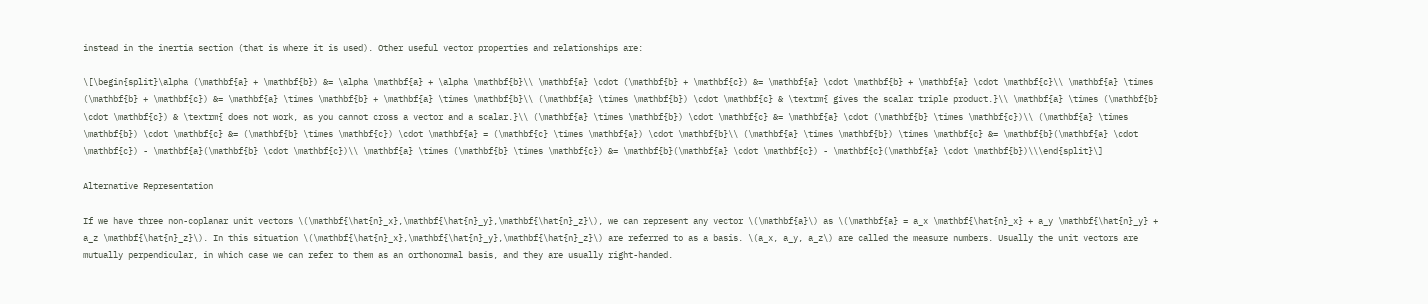instead in the inertia section (that is where it is used). Other useful vector properties and relationships are:

\[\begin{split}\alpha (\mathbf{a} + \mathbf{b}) &= \alpha \mathbf{a} + \alpha \mathbf{b}\\ \mathbf{a} \cdot (\mathbf{b} + \mathbf{c}) &= \mathbf{a} \cdot \mathbf{b} + \mathbf{a} \cdot \mathbf{c}\\ \mathbf{a} \times (\mathbf{b} + \mathbf{c}) &= \mathbf{a} \times \mathbf{b} + \mathbf{a} \times \mathbf{b}\\ (\mathbf{a} \times \mathbf{b}) \cdot \mathbf{c} & \textrm{ gives the scalar triple product.}\\ \mathbf{a} \times (\mathbf{b} \cdot \mathbf{c}) & \textrm{ does not work, as you cannot cross a vector and a scalar.}\\ (\mathbf{a} \times \mathbf{b}) \cdot \mathbf{c} &= \mathbf{a} \cdot (\mathbf{b} \times \mathbf{c})\\ (\mathbf{a} \times \mathbf{b}) \cdot \mathbf{c} &= (\mathbf{b} \times \mathbf{c}) \cdot \mathbf{a} = (\mathbf{c} \times \mathbf{a}) \cdot \mathbf{b}\\ (\mathbf{a} \times \mathbf{b}) \times \mathbf{c} &= \mathbf{b}(\mathbf{a} \cdot \mathbf{c}) - \mathbf{a}(\mathbf{b} \cdot \mathbf{c})\\ \mathbf{a} \times (\mathbf{b} \times \mathbf{c}) &= \mathbf{b}(\mathbf{a} \cdot \mathbf{c}) - \mathbf{c}(\mathbf{a} \cdot \mathbf{b})\\\end{split}\]

Alternative Representation

If we have three non-coplanar unit vectors \(\mathbf{\hat{n}_x},\mathbf{\hat{n}_y},\mathbf{\hat{n}_z}\), we can represent any vector \(\mathbf{a}\) as \(\mathbf{a} = a_x \mathbf{\hat{n}_x} + a_y \mathbf{\hat{n}_y} + a_z \mathbf{\hat{n}_z}\). In this situation \(\mathbf{\hat{n}_x},\mathbf{\hat{n}_y},\mathbf{\hat{n}_z}\) are referred to as a basis. \(a_x, a_y, a_z\) are called the measure numbers. Usually the unit vectors are mutually perpendicular, in which case we can refer to them as an orthonormal basis, and they are usually right-handed.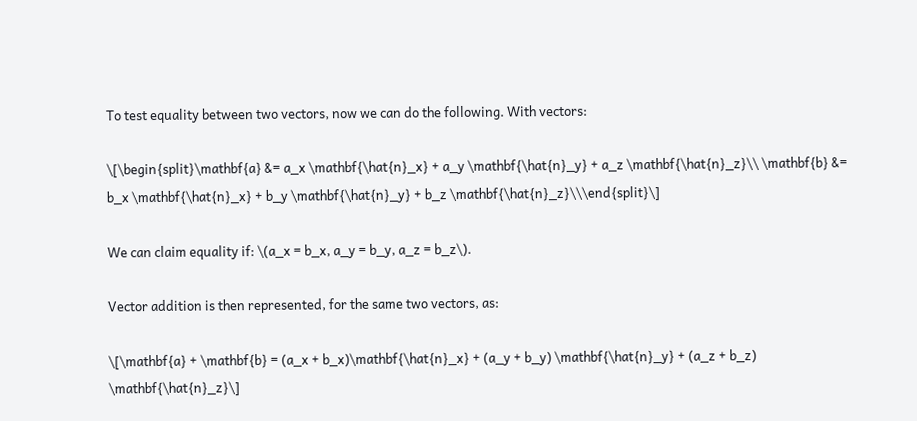To test equality between two vectors, now we can do the following. With vectors:

\[\begin{split}\mathbf{a} &= a_x \mathbf{\hat{n}_x} + a_y \mathbf{\hat{n}_y} + a_z \mathbf{\hat{n}_z}\\ \mathbf{b} &= b_x \mathbf{\hat{n}_x} + b_y \mathbf{\hat{n}_y} + b_z \mathbf{\hat{n}_z}\\\end{split}\]

We can claim equality if: \(a_x = b_x, a_y = b_y, a_z = b_z\).

Vector addition is then represented, for the same two vectors, as:

\[\mathbf{a} + \mathbf{b} = (a_x + b_x)\mathbf{\hat{n}_x} + (a_y + b_y) \mathbf{\hat{n}_y} + (a_z + b_z) \mathbf{\hat{n}_z}\]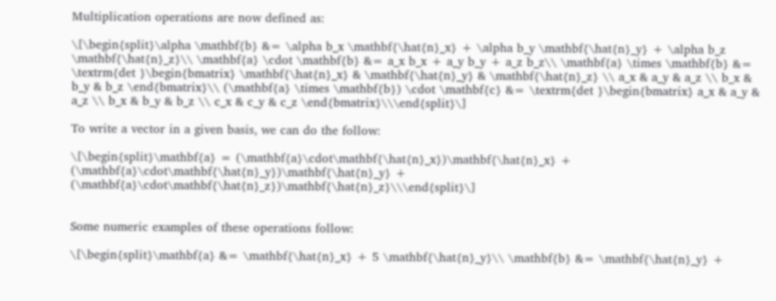Multiplication operations are now defined as:

\[\begin{split}\alpha \mathbf{b} &= \alpha b_x \mathbf{\hat{n}_x} + \alpha b_y \mathbf{\hat{n}_y} + \alpha b_z \mathbf{\hat{n}_z}\\ \mathbf{a} \cdot \mathbf{b} &= a_x b_x + a_y b_y + a_z b_z\\ \mathbf{a} \times \mathbf{b} &= \textrm{det }\begin{bmatrix} \mathbf{\hat{n}_x} & \mathbf{\hat{n}_y} & \mathbf{\hat{n}_z} \\ a_x & a_y & a_z \\ b_x & b_y & b_z \end{bmatrix}\\ (\mathbf{a} \times \mathbf{b}) \cdot \mathbf{c} &= \textrm{det }\begin{bmatrix} a_x & a_y & a_z \\ b_x & b_y & b_z \\ c_x & c_y & c_z \end{bmatrix}\\\end{split}\]

To write a vector in a given basis, we can do the follow:

\[\begin{split}\mathbf{a} = (\mathbf{a}\cdot\mathbf{\hat{n}_x})\mathbf{\hat{n}_x} + (\mathbf{a}\cdot\mathbf{\hat{n}_y})\mathbf{\hat{n}_y} + (\mathbf{a}\cdot\mathbf{\hat{n}_z})\mathbf{\hat{n}_z}\\\end{split}\]


Some numeric examples of these operations follow:

\[\begin{split}\mathbf{a} &= \mathbf{\hat{n}_x} + 5 \mathbf{\hat{n}_y}\\ \mathbf{b} &= \mathbf{\hat{n}_y} +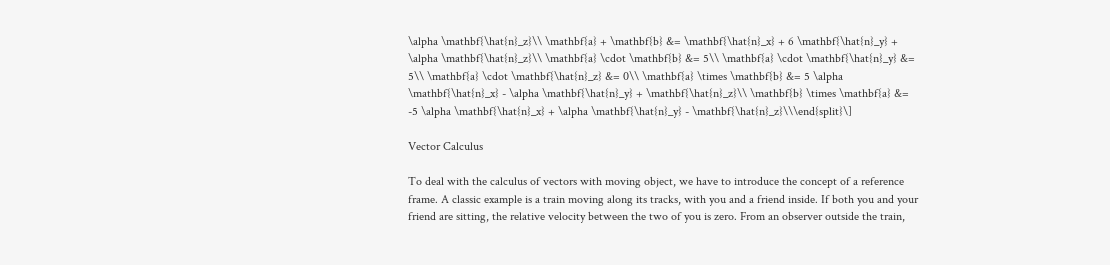\alpha \mathbf{\hat{n}_z}\\ \mathbf{a} + \mathbf{b} &= \mathbf{\hat{n}_x} + 6 \mathbf{\hat{n}_y} + \alpha \mathbf{\hat{n}_z}\\ \mathbf{a} \cdot \mathbf{b} &= 5\\ \mathbf{a} \cdot \mathbf{\hat{n}_y} &= 5\\ \mathbf{a} \cdot \mathbf{\hat{n}_z} &= 0\\ \mathbf{a} \times \mathbf{b} &= 5 \alpha \mathbf{\hat{n}_x} - \alpha \mathbf{\hat{n}_y} + \mathbf{\hat{n}_z}\\ \mathbf{b} \times \mathbf{a} &= -5 \alpha \mathbf{\hat{n}_x} + \alpha \mathbf{\hat{n}_y} - \mathbf{\hat{n}_z}\\\end{split}\]

Vector Calculus

To deal with the calculus of vectors with moving object, we have to introduce the concept of a reference frame. A classic example is a train moving along its tracks, with you and a friend inside. If both you and your friend are sitting, the relative velocity between the two of you is zero. From an observer outside the train,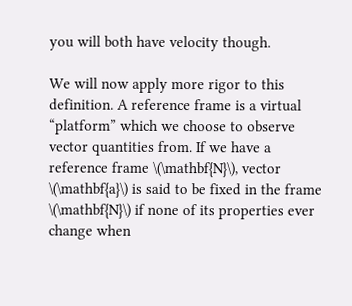you will both have velocity though.

We will now apply more rigor to this definition. A reference frame is a virtual “platform” which we choose to observe vector quantities from. If we have a reference frame \(\mathbf{N}\), vector \(\mathbf{a}\) is said to be fixed in the frame \(\mathbf{N}\) if none of its properties ever change when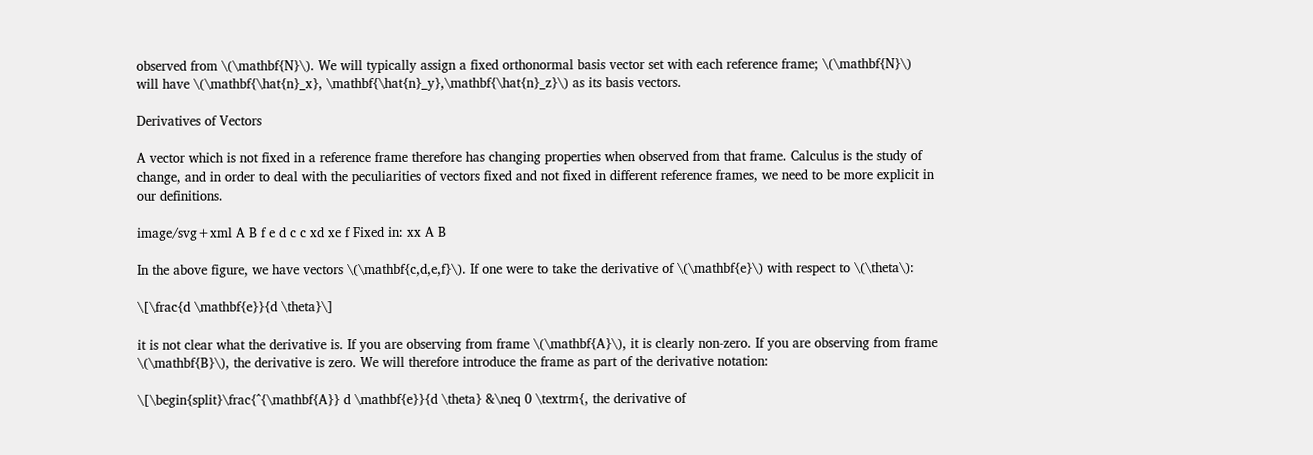observed from \(\mathbf{N}\). We will typically assign a fixed orthonormal basis vector set with each reference frame; \(\mathbf{N}\) will have \(\mathbf{\hat{n}_x}, \mathbf{\hat{n}_y},\mathbf{\hat{n}_z}\) as its basis vectors.

Derivatives of Vectors

A vector which is not fixed in a reference frame therefore has changing properties when observed from that frame. Calculus is the study of change, and in order to deal with the peculiarities of vectors fixed and not fixed in different reference frames, we need to be more explicit in our definitions.

image/svg+xml A B f e d c c xd xe f Fixed in: xx A B

In the above figure, we have vectors \(\mathbf{c,d,e,f}\). If one were to take the derivative of \(\mathbf{e}\) with respect to \(\theta\):

\[\frac{d \mathbf{e}}{d \theta}\]

it is not clear what the derivative is. If you are observing from frame \(\mathbf{A}\), it is clearly non-zero. If you are observing from frame \(\mathbf{B}\), the derivative is zero. We will therefore introduce the frame as part of the derivative notation:

\[\begin{split}\frac{^{\mathbf{A}} d \mathbf{e}}{d \theta} &\neq 0 \textrm{, the derivative of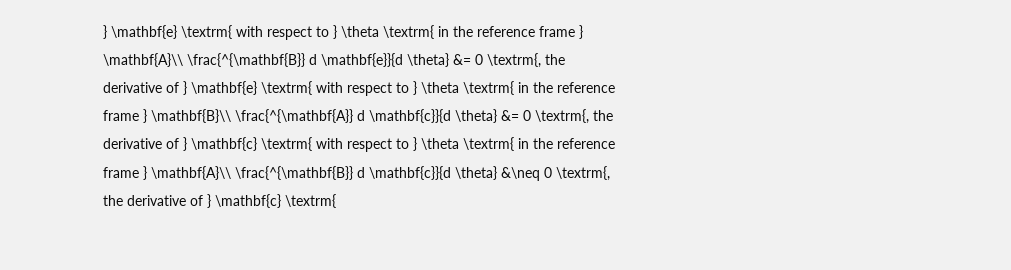} \mathbf{e} \textrm{ with respect to } \theta \textrm{ in the reference frame } \mathbf{A}\\ \frac{^{\mathbf{B}} d \mathbf{e}}{d \theta} &= 0 \textrm{, the derivative of } \mathbf{e} \textrm{ with respect to } \theta \textrm{ in the reference frame } \mathbf{B}\\ \frac{^{\mathbf{A}} d \mathbf{c}}{d \theta} &= 0 \textrm{, the derivative of } \mathbf{c} \textrm{ with respect to } \theta \textrm{ in the reference frame } \mathbf{A}\\ \frac{^{\mathbf{B}} d \mathbf{c}}{d \theta} &\neq 0 \textrm{, the derivative of } \mathbf{c} \textrm{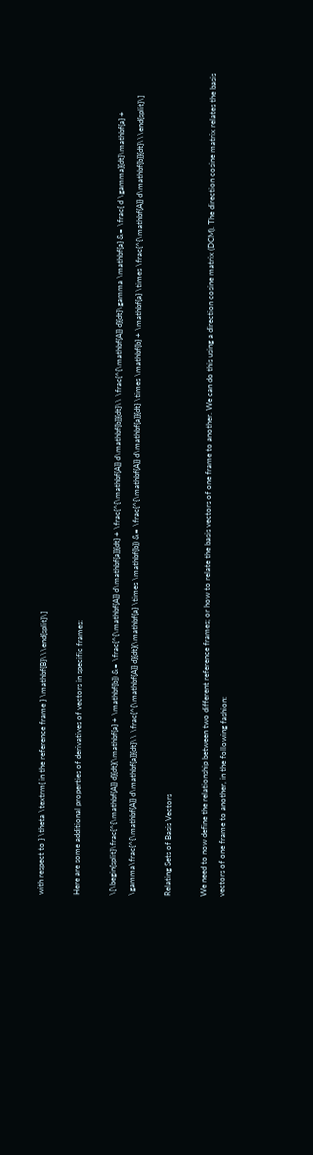with respect to } \theta \textrm{ in the reference frame } \mathbf{B}\\\end{split}\]

Here are some additional properties of derivatives of vectors in specific frames:

\[\begin{split}\frac{^{\mathbf{A}} d}{dt}(\mathbf{a} + \mathbf{b}) &= \frac{^{\mathbf{A}} d\mathbf{a}}{dt} + \frac{^{\mathbf{A}} d\mathbf{b}}{dt}\\ \frac{^{\mathbf{A}} d}{dt}\gamma \mathbf{a} &= \frac{ d \gamma}{dt}\mathbf{a} + \gamma\frac{^{\mathbf{A}} d\mathbf{a}}{dt}\\ \frac{^{\mathbf{A}} d}{dt}(\mathbf{a} \times \mathbf{b}) &= \frac{^{\mathbf{A}} d\mathbf{a}}{dt} \times \mathbf{b} + \mathbf{a} \times \frac{^{\mathbf{A}} d\mathbf{b}}{dt}\\\end{split}\]

Relating Sets of Basis Vectors

We need to now define the relationship between two different reference frames; or how to relate the basis vectors of one frame to another. We can do this using a direction cosine matrix (DCM). The direction cosine matrix relates the basis vectors of one frame to another, in the following fashion: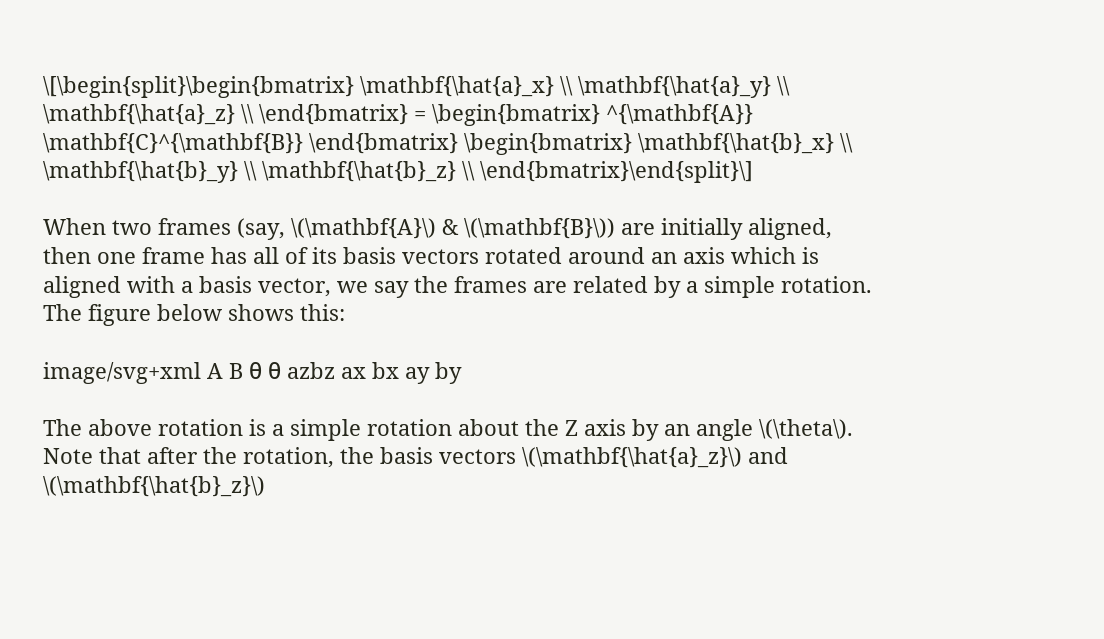\[\begin{split}\begin{bmatrix} \mathbf{\hat{a}_x} \\ \mathbf{\hat{a}_y} \\ \mathbf{\hat{a}_z} \\ \end{bmatrix} = \begin{bmatrix} ^{\mathbf{A}} \mathbf{C}^{\mathbf{B}} \end{bmatrix} \begin{bmatrix} \mathbf{\hat{b}_x} \\ \mathbf{\hat{b}_y} \\ \mathbf{\hat{b}_z} \\ \end{bmatrix}\end{split}\]

When two frames (say, \(\mathbf{A}\) & \(\mathbf{B}\)) are initially aligned, then one frame has all of its basis vectors rotated around an axis which is aligned with a basis vector, we say the frames are related by a simple rotation. The figure below shows this:

image/svg+xml A B θ θ azbz ax bx ay by

The above rotation is a simple rotation about the Z axis by an angle \(\theta\). Note that after the rotation, the basis vectors \(\mathbf{\hat{a}_z}\) and \(\mathbf{\hat{b}_z}\)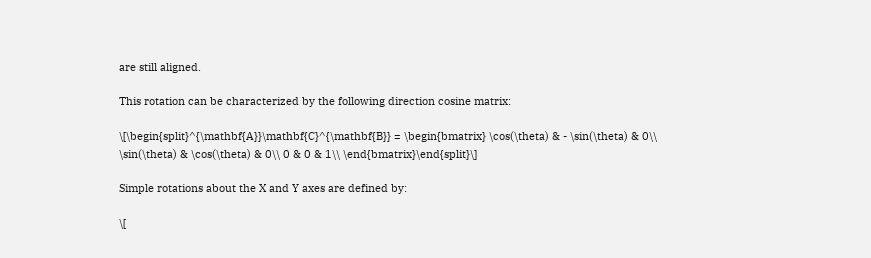are still aligned.

This rotation can be characterized by the following direction cosine matrix:

\[\begin{split}^{\mathbf{A}}\mathbf{C}^{\mathbf{B}} = \begin{bmatrix} \cos(\theta) & - \sin(\theta) & 0\\ \sin(\theta) & \cos(\theta) & 0\\ 0 & 0 & 1\\ \end{bmatrix}\end{split}\]

Simple rotations about the X and Y axes are defined by:

\[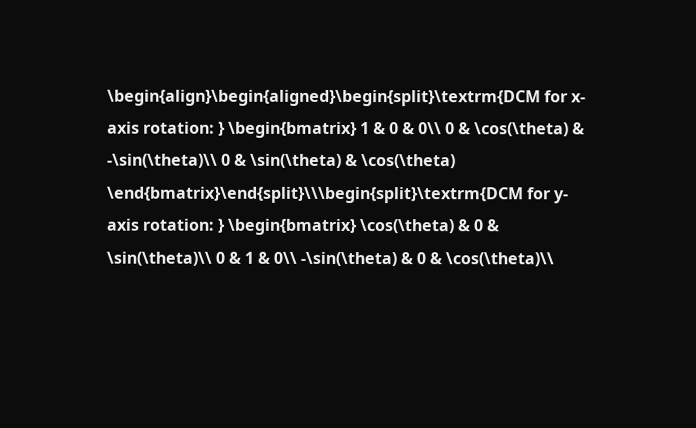\begin{align}\begin{aligned}\begin{split}\textrm{DCM for x-axis rotation: } \begin{bmatrix} 1 & 0 & 0\\ 0 & \cos(\theta) & -\sin(\theta)\\ 0 & \sin(\theta) & \cos(\theta) \end{bmatrix}\end{split}\\\begin{split}\textrm{DCM for y-axis rotation: } \begin{bmatrix} \cos(\theta) & 0 & \sin(\theta)\\ 0 & 1 & 0\\ -\sin(\theta) & 0 & \cos(\theta)\\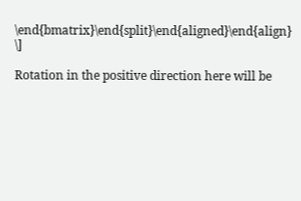\end{bmatrix}\end{split}\end{aligned}\end{align} \]

Rotation in the positive direction here will be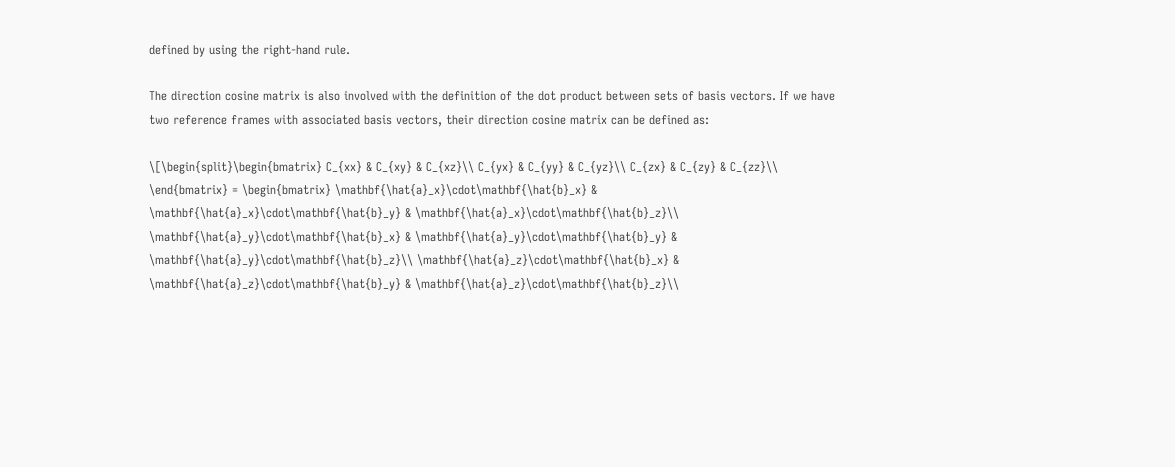defined by using the right-hand rule.

The direction cosine matrix is also involved with the definition of the dot product between sets of basis vectors. If we have two reference frames with associated basis vectors, their direction cosine matrix can be defined as:

\[\begin{split}\begin{bmatrix} C_{xx} & C_{xy} & C_{xz}\\ C_{yx} & C_{yy} & C_{yz}\\ C_{zx} & C_{zy} & C_{zz}\\ \end{bmatrix} = \begin{bmatrix} \mathbf{\hat{a}_x}\cdot\mathbf{\hat{b}_x} & \mathbf{\hat{a}_x}\cdot\mathbf{\hat{b}_y} & \mathbf{\hat{a}_x}\cdot\mathbf{\hat{b}_z}\\ \mathbf{\hat{a}_y}\cdot\mathbf{\hat{b}_x} & \mathbf{\hat{a}_y}\cdot\mathbf{\hat{b}_y} & \mathbf{\hat{a}_y}\cdot\mathbf{\hat{b}_z}\\ \mathbf{\hat{a}_z}\cdot\mathbf{\hat{b}_x} & \mathbf{\hat{a}_z}\cdot\mathbf{\hat{b}_y} & \mathbf{\hat{a}_z}\cdot\mathbf{\hat{b}_z}\\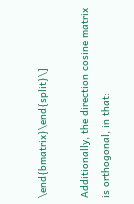\end{bmatrix}\end{split}\]

Additionally, the direction cosine matrix is orthogonal, in that: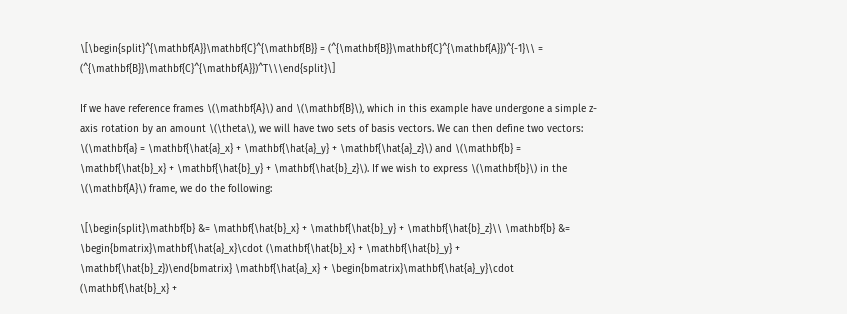\[\begin{split}^{\mathbf{A}}\mathbf{C}^{\mathbf{B}} = (^{\mathbf{B}}\mathbf{C}^{\mathbf{A}})^{-1}\\ = (^{\mathbf{B}}\mathbf{C}^{\mathbf{A}})^T\\\end{split}\]

If we have reference frames \(\mathbf{A}\) and \(\mathbf{B}\), which in this example have undergone a simple z-axis rotation by an amount \(\theta\), we will have two sets of basis vectors. We can then define two vectors: \(\mathbf{a} = \mathbf{\hat{a}_x} + \mathbf{\hat{a}_y} + \mathbf{\hat{a}_z}\) and \(\mathbf{b} = \mathbf{\hat{b}_x} + \mathbf{\hat{b}_y} + \mathbf{\hat{b}_z}\). If we wish to express \(\mathbf{b}\) in the \(\mathbf{A}\) frame, we do the following:

\[\begin{split}\mathbf{b} &= \mathbf{\hat{b}_x} + \mathbf{\hat{b}_y} + \mathbf{\hat{b}_z}\\ \mathbf{b} &= \begin{bmatrix}\mathbf{\hat{a}_x}\cdot (\mathbf{\hat{b}_x} + \mathbf{\hat{b}_y} + \mathbf{\hat{b}_z})\end{bmatrix} \mathbf{\hat{a}_x} + \begin{bmatrix}\mathbf{\hat{a}_y}\cdot (\mathbf{\hat{b}_x} +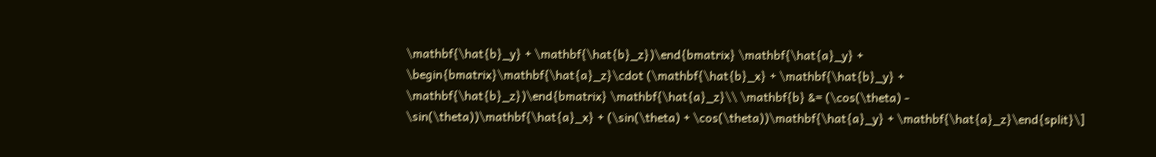\mathbf{\hat{b}_y} + \mathbf{\hat{b}_z})\end{bmatrix} \mathbf{\hat{a}_y} + \begin{bmatrix}\mathbf{\hat{a}_z}\cdot (\mathbf{\hat{b}_x} + \mathbf{\hat{b}_y} + \mathbf{\hat{b}_z})\end{bmatrix} \mathbf{\hat{a}_z}\\ \mathbf{b} &= (\cos(\theta) - \sin(\theta))\mathbf{\hat{a}_x} + (\sin(\theta) + \cos(\theta))\mathbf{\hat{a}_y} + \mathbf{\hat{a}_z}\end{split}\]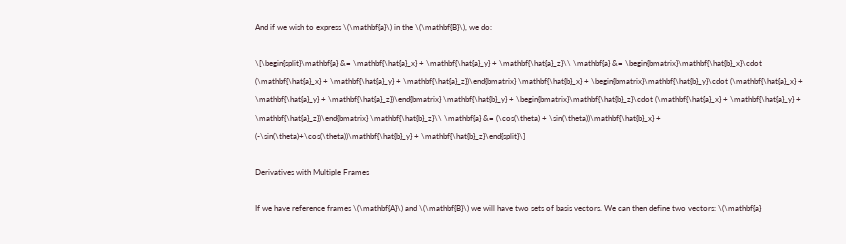And if we wish to express \(\mathbf{a}\) in the \(\mathbf{B}\), we do:

\[\begin{split}\mathbf{a} &= \mathbf{\hat{a}_x} + \mathbf{\hat{a}_y} + \mathbf{\hat{a}_z}\\ \mathbf{a} &= \begin{bmatrix}\mathbf{\hat{b}_x}\cdot (\mathbf{\hat{a}_x} + \mathbf{\hat{a}_y} + \mathbf{\hat{a}_z})\end{bmatrix} \mathbf{\hat{b}_x} + \begin{bmatrix}\mathbf{\hat{b}_y}\cdot (\mathbf{\hat{a}_x} + \mathbf{\hat{a}_y} + \mathbf{\hat{a}_z})\end{bmatrix} \mathbf{\hat{b}_y} + \begin{bmatrix}\mathbf{\hat{b}_z}\cdot (\mathbf{\hat{a}_x} + \mathbf{\hat{a}_y} + \mathbf{\hat{a}_z})\end{bmatrix} \mathbf{\hat{b}_z}\\ \mathbf{a} &= (\cos(\theta) + \sin(\theta))\mathbf{\hat{b}_x} + (-\sin(\theta)+\cos(\theta))\mathbf{\hat{b}_y} + \mathbf{\hat{b}_z}\end{split}\]

Derivatives with Multiple Frames

If we have reference frames \(\mathbf{A}\) and \(\mathbf{B}\) we will have two sets of basis vectors. We can then define two vectors: \(\mathbf{a}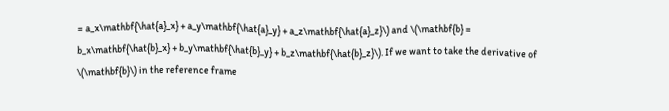= a_x\mathbf{\hat{a}_x} + a_y\mathbf{\hat{a}_y} + a_z\mathbf{\hat{a}_z}\) and \(\mathbf{b} = b_x\mathbf{\hat{b}_x} + b_y\mathbf{\hat{b}_y} + b_z\mathbf{\hat{b}_z}\). If we want to take the derivative of \(\mathbf{b}\) in the reference frame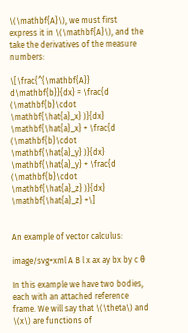\(\mathbf{A}\), we must first express it in \(\mathbf{A}\), and the take the derivatives of the measure numbers:

\[\frac{^{\mathbf{A}} d\mathbf{b}}{dx} = \frac{d (\mathbf{b}\cdot \mathbf{\hat{a}_x} )}{dx} \mathbf{\hat{a}_x} + \frac{d (\mathbf{b}\cdot \mathbf{\hat{a}_y} )}{dx} \mathbf{\hat{a}_y} + \frac{d (\mathbf{b}\cdot \mathbf{\hat{a}_z} )}{dx} \mathbf{\hat{a}_z} +\]


An example of vector calculus:

image/svg+xml A B l x ax ay bx by c θ

In this example we have two bodies, each with an attached reference frame. We will say that \(\theta\) and \(x\) are functions of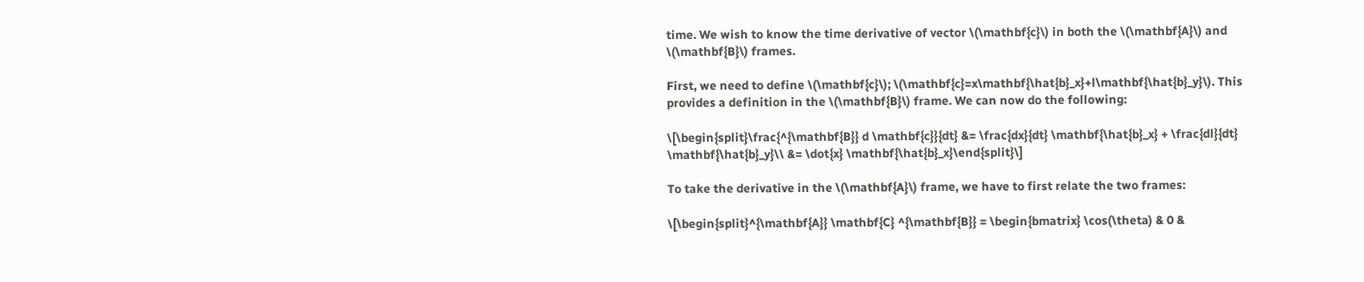time. We wish to know the time derivative of vector \(\mathbf{c}\) in both the \(\mathbf{A}\) and \(\mathbf{B}\) frames.

First, we need to define \(\mathbf{c}\); \(\mathbf{c}=x\mathbf{\hat{b}_x}+l\mathbf{\hat{b}_y}\). This provides a definition in the \(\mathbf{B}\) frame. We can now do the following:

\[\begin{split}\frac{^{\mathbf{B}} d \mathbf{c}}{dt} &= \frac{dx}{dt} \mathbf{\hat{b}_x} + \frac{dl}{dt} \mathbf{\hat{b}_y}\\ &= \dot{x} \mathbf{\hat{b}_x}\end{split}\]

To take the derivative in the \(\mathbf{A}\) frame, we have to first relate the two frames:

\[\begin{split}^{\mathbf{A}} \mathbf{C} ^{\mathbf{B}} = \begin{bmatrix} \cos(\theta) & 0 &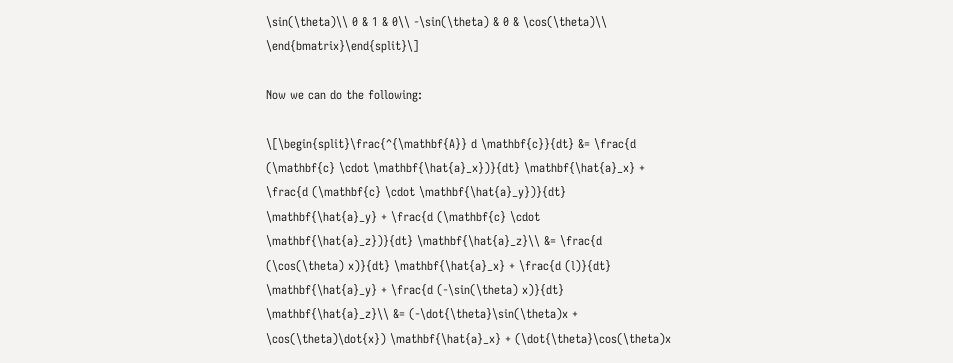\sin(\theta)\\ 0 & 1 & 0\\ -\sin(\theta) & 0 & \cos(\theta)\\ \end{bmatrix}\end{split}\]

Now we can do the following:

\[\begin{split}\frac{^{\mathbf{A}} d \mathbf{c}}{dt} &= \frac{d (\mathbf{c} \cdot \mathbf{\hat{a}_x})}{dt} \mathbf{\hat{a}_x} + \frac{d (\mathbf{c} \cdot \mathbf{\hat{a}_y})}{dt} \mathbf{\hat{a}_y} + \frac{d (\mathbf{c} \cdot \mathbf{\hat{a}_z})}{dt} \mathbf{\hat{a}_z}\\ &= \frac{d (\cos(\theta) x)}{dt} \mathbf{\hat{a}_x} + \frac{d (l)}{dt} \mathbf{\hat{a}_y} + \frac{d (-\sin(\theta) x)}{dt} \mathbf{\hat{a}_z}\\ &= (-\dot{\theta}\sin(\theta)x + \cos(\theta)\dot{x}) \mathbf{\hat{a}_x} + (\dot{\theta}\cos(\theta)x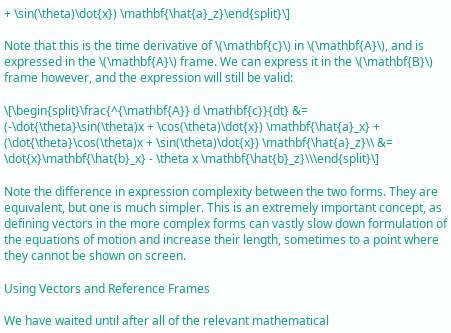+ \sin(\theta)\dot{x}) \mathbf{\hat{a}_z}\end{split}\]

Note that this is the time derivative of \(\mathbf{c}\) in \(\mathbf{A}\), and is expressed in the \(\mathbf{A}\) frame. We can express it in the \(\mathbf{B}\) frame however, and the expression will still be valid:

\[\begin{split}\frac{^{\mathbf{A}} d \mathbf{c}}{dt} &= (-\dot{\theta}\sin(\theta)x + \cos(\theta)\dot{x}) \mathbf{\hat{a}_x} + (\dot{\theta}\cos(\theta)x + \sin(\theta)\dot{x}) \mathbf{\hat{a}_z}\\ &= \dot{x}\mathbf{\hat{b}_x} - \theta x \mathbf{\hat{b}_z}\\\end{split}\]

Note the difference in expression complexity between the two forms. They are equivalent, but one is much simpler. This is an extremely important concept, as defining vectors in the more complex forms can vastly slow down formulation of the equations of motion and increase their length, sometimes to a point where they cannot be shown on screen.

Using Vectors and Reference Frames

We have waited until after all of the relevant mathematical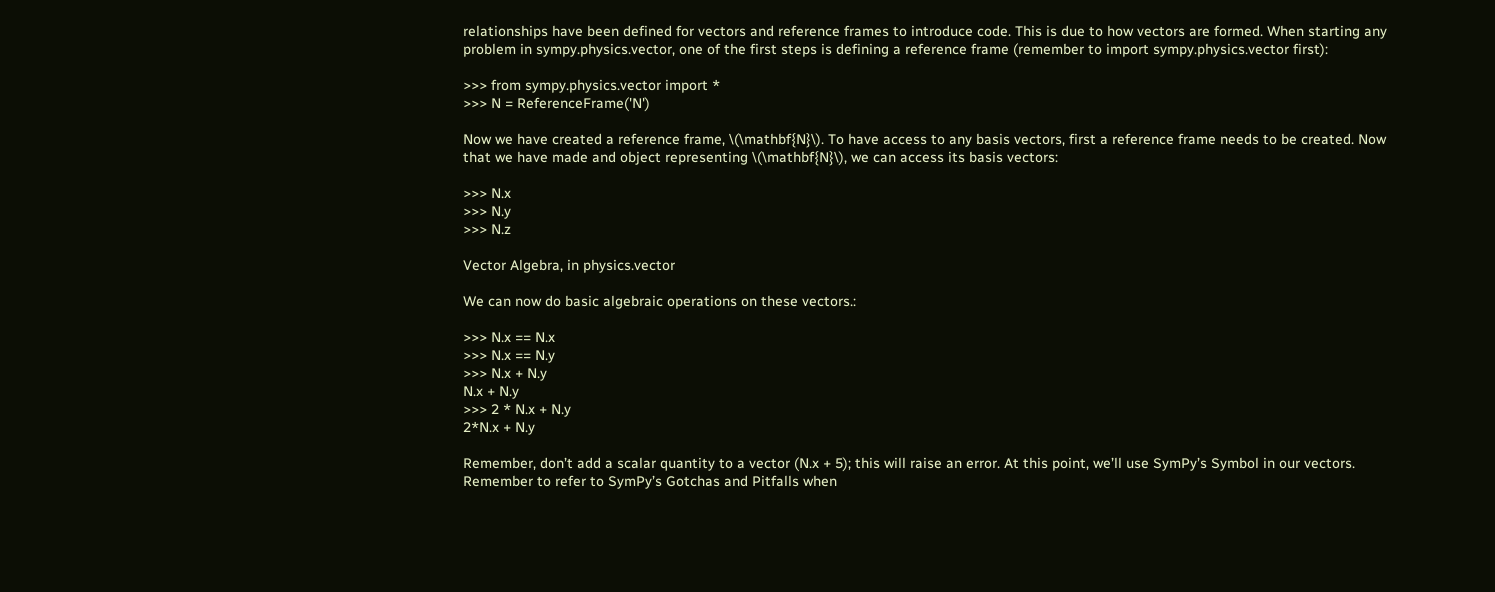relationships have been defined for vectors and reference frames to introduce code. This is due to how vectors are formed. When starting any problem in sympy.physics.vector, one of the first steps is defining a reference frame (remember to import sympy.physics.vector first):

>>> from sympy.physics.vector import *
>>> N = ReferenceFrame('N')

Now we have created a reference frame, \(\mathbf{N}\). To have access to any basis vectors, first a reference frame needs to be created. Now that we have made and object representing \(\mathbf{N}\), we can access its basis vectors:

>>> N.x
>>> N.y
>>> N.z

Vector Algebra, in physics.vector

We can now do basic algebraic operations on these vectors.:

>>> N.x == N.x
>>> N.x == N.y
>>> N.x + N.y
N.x + N.y
>>> 2 * N.x + N.y
2*N.x + N.y

Remember, don’t add a scalar quantity to a vector (N.x + 5); this will raise an error. At this point, we’ll use SymPy’s Symbol in our vectors. Remember to refer to SymPy’s Gotchas and Pitfalls when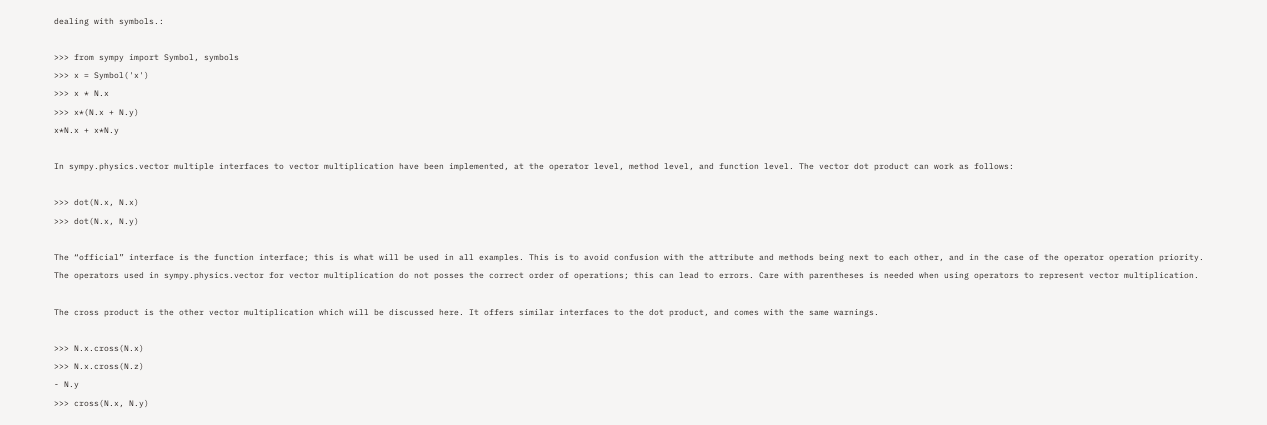dealing with symbols.:

>>> from sympy import Symbol, symbols
>>> x = Symbol('x')
>>> x * N.x
>>> x*(N.x + N.y)
x*N.x + x*N.y

In sympy.physics.vector multiple interfaces to vector multiplication have been implemented, at the operator level, method level, and function level. The vector dot product can work as follows:

>>> dot(N.x, N.x)
>>> dot(N.x, N.y)

The “official” interface is the function interface; this is what will be used in all examples. This is to avoid confusion with the attribute and methods being next to each other, and in the case of the operator operation priority. The operators used in sympy.physics.vector for vector multiplication do not posses the correct order of operations; this can lead to errors. Care with parentheses is needed when using operators to represent vector multiplication.

The cross product is the other vector multiplication which will be discussed here. It offers similar interfaces to the dot product, and comes with the same warnings.

>>> N.x.cross(N.x)
>>> N.x.cross(N.z)
- N.y
>>> cross(N.x, N.y)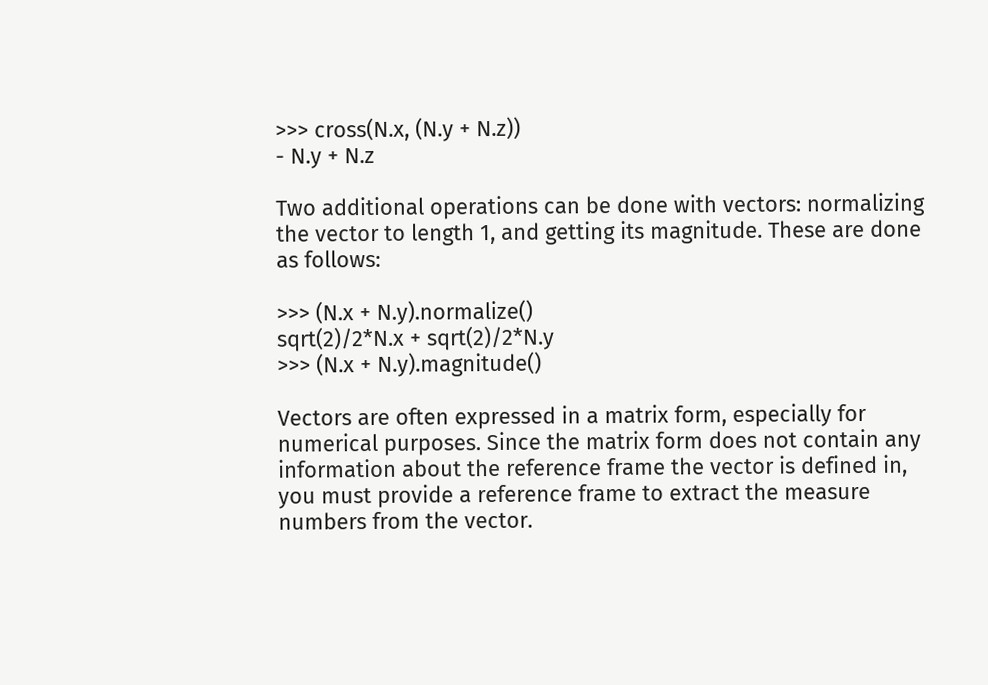>>> cross(N.x, (N.y + N.z))
- N.y + N.z

Two additional operations can be done with vectors: normalizing the vector to length 1, and getting its magnitude. These are done as follows:

>>> (N.x + N.y).normalize()
sqrt(2)/2*N.x + sqrt(2)/2*N.y
>>> (N.x + N.y).magnitude()

Vectors are often expressed in a matrix form, especially for numerical purposes. Since the matrix form does not contain any information about the reference frame the vector is defined in, you must provide a reference frame to extract the measure numbers from the vector.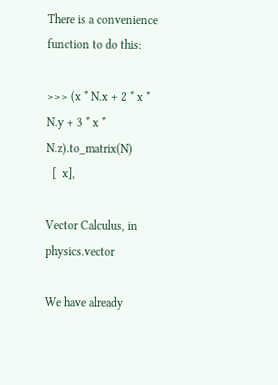There is a convenience function to do this:

>>> (x * N.x + 2 * x * N.y + 3 * x * N.z).to_matrix(N)
  [  x],

Vector Calculus, in physics.vector

We have already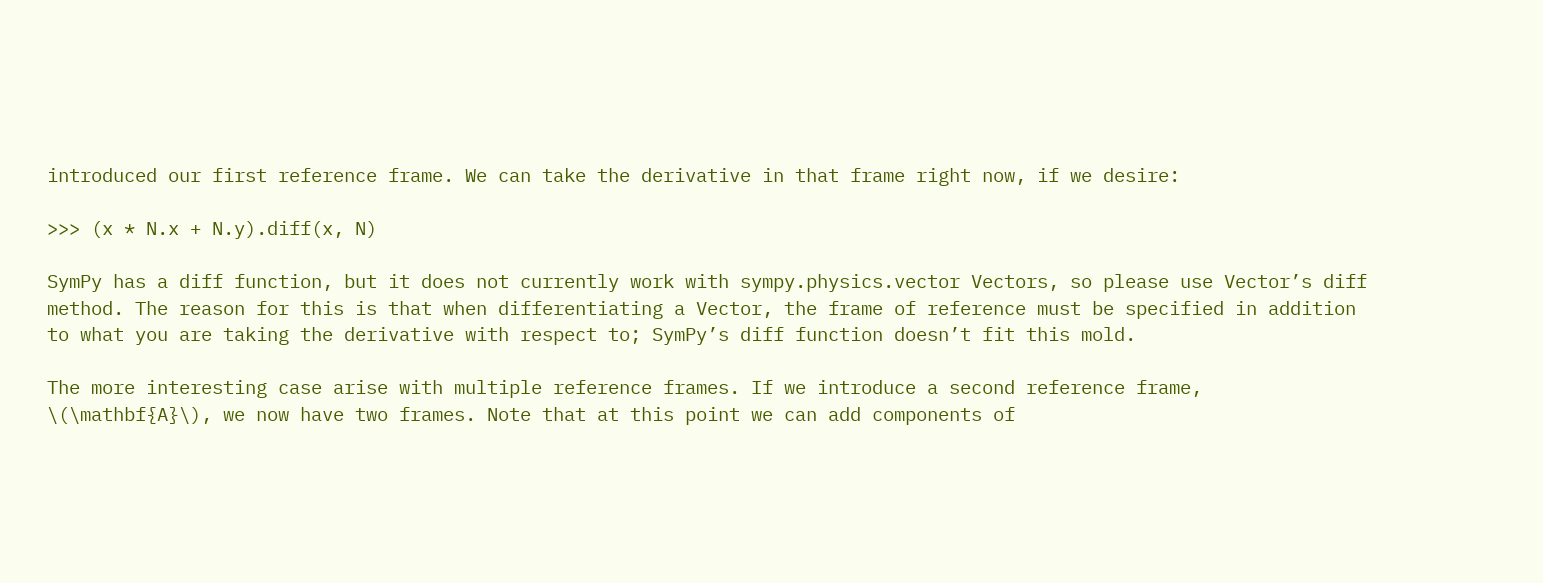introduced our first reference frame. We can take the derivative in that frame right now, if we desire:

>>> (x * N.x + N.y).diff(x, N)

SymPy has a diff function, but it does not currently work with sympy.physics.vector Vectors, so please use Vector’s diff method. The reason for this is that when differentiating a Vector, the frame of reference must be specified in addition to what you are taking the derivative with respect to; SymPy’s diff function doesn’t fit this mold.

The more interesting case arise with multiple reference frames. If we introduce a second reference frame, \(\mathbf{A}\), we now have two frames. Note that at this point we can add components of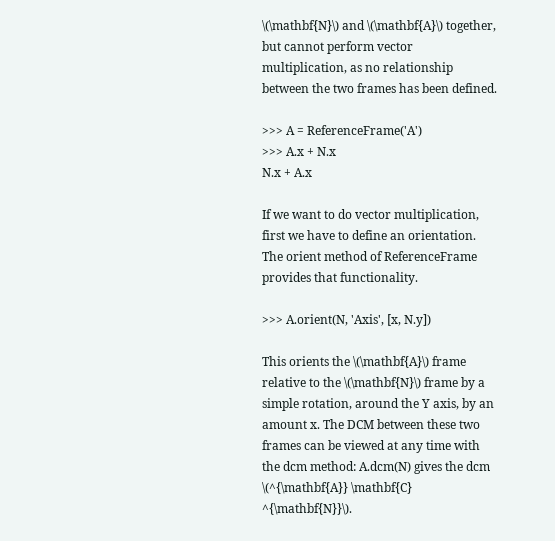\(\mathbf{N}\) and \(\mathbf{A}\) together, but cannot perform vector multiplication, as no relationship between the two frames has been defined.

>>> A = ReferenceFrame('A')
>>> A.x + N.x
N.x + A.x

If we want to do vector multiplication, first we have to define an orientation. The orient method of ReferenceFrame provides that functionality.

>>> A.orient(N, 'Axis', [x, N.y])

This orients the \(\mathbf{A}\) frame relative to the \(\mathbf{N}\) frame by a simple rotation, around the Y axis, by an amount x. The DCM between these two frames can be viewed at any time with the dcm method: A.dcm(N) gives the dcm \(^{\mathbf{A}} \mathbf{C} ^{\mathbf{N}}\).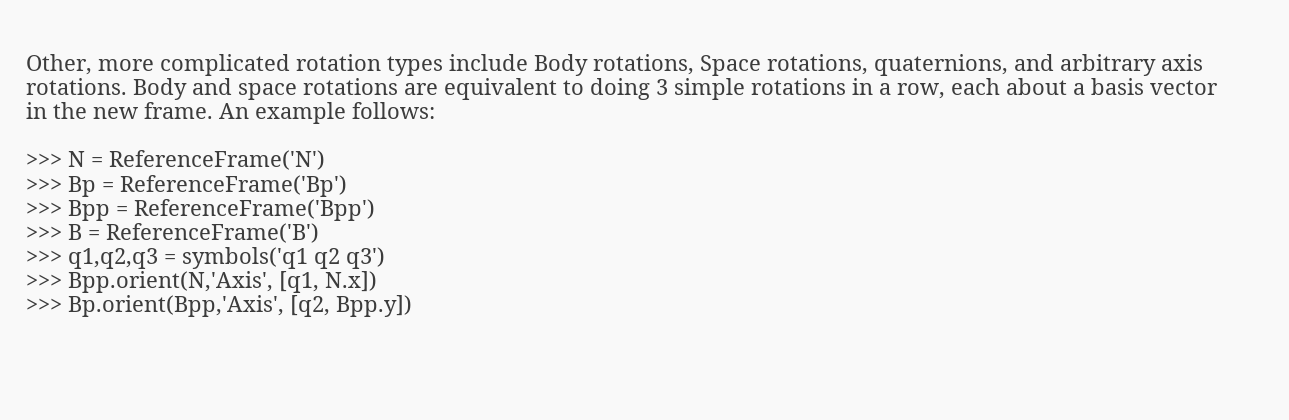Other, more complicated rotation types include Body rotations, Space rotations, quaternions, and arbitrary axis rotations. Body and space rotations are equivalent to doing 3 simple rotations in a row, each about a basis vector in the new frame. An example follows:

>>> N = ReferenceFrame('N')
>>> Bp = ReferenceFrame('Bp')
>>> Bpp = ReferenceFrame('Bpp')
>>> B = ReferenceFrame('B')
>>> q1,q2,q3 = symbols('q1 q2 q3')
>>> Bpp.orient(N,'Axis', [q1, N.x])
>>> Bp.orient(Bpp,'Axis', [q2, Bpp.y])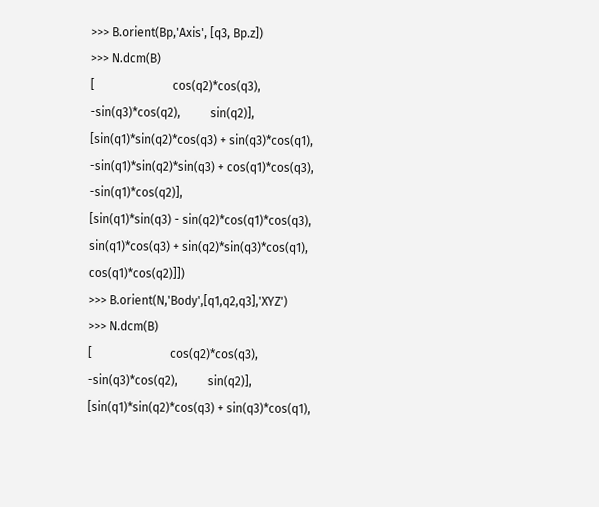>>> B.orient(Bp,'Axis', [q3, Bp.z])
>>> N.dcm(B)
[                          cos(q2)*cos(q3),                           -sin(q3)*cos(q2),          sin(q2)],
[sin(q1)*sin(q2)*cos(q3) + sin(q3)*cos(q1), -sin(q1)*sin(q2)*sin(q3) + cos(q1)*cos(q3), -sin(q1)*cos(q2)],
[sin(q1)*sin(q3) - sin(q2)*cos(q1)*cos(q3),  sin(q1)*cos(q3) + sin(q2)*sin(q3)*cos(q1),  cos(q1)*cos(q2)]])
>>> B.orient(N,'Body',[q1,q2,q3],'XYZ')
>>> N.dcm(B)
[                          cos(q2)*cos(q3),                           -sin(q3)*cos(q2),          sin(q2)],
[sin(q1)*sin(q2)*cos(q3) + sin(q3)*cos(q1),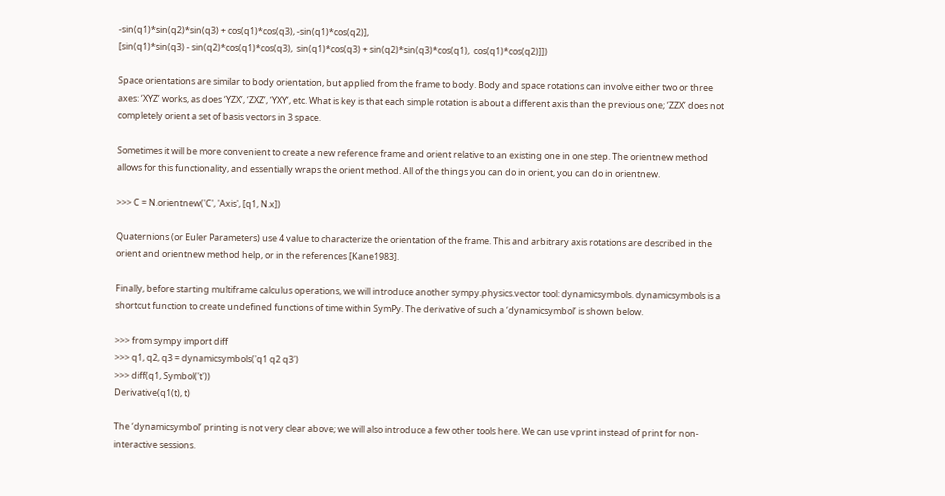-sin(q1)*sin(q2)*sin(q3) + cos(q1)*cos(q3), -sin(q1)*cos(q2)],
[sin(q1)*sin(q3) - sin(q2)*cos(q1)*cos(q3),  sin(q1)*cos(q3) + sin(q2)*sin(q3)*cos(q1),  cos(q1)*cos(q2)]])

Space orientations are similar to body orientation, but applied from the frame to body. Body and space rotations can involve either two or three axes: ‘XYZ’ works, as does ‘YZX’, ‘ZXZ’, ‘YXY’, etc. What is key is that each simple rotation is about a different axis than the previous one; ‘ZZX’ does not completely orient a set of basis vectors in 3 space.

Sometimes it will be more convenient to create a new reference frame and orient relative to an existing one in one step. The orientnew method allows for this functionality, and essentially wraps the orient method. All of the things you can do in orient, you can do in orientnew.

>>> C = N.orientnew('C', 'Axis', [q1, N.x])

Quaternions (or Euler Parameters) use 4 value to characterize the orientation of the frame. This and arbitrary axis rotations are described in the orient and orientnew method help, or in the references [Kane1983].

Finally, before starting multiframe calculus operations, we will introduce another sympy.physics.vector tool: dynamicsymbols. dynamicsymbols is a shortcut function to create undefined functions of time within SymPy. The derivative of such a ‘dynamicsymbol’ is shown below.

>>> from sympy import diff
>>> q1, q2, q3 = dynamicsymbols('q1 q2 q3')
>>> diff(q1, Symbol('t'))
Derivative(q1(t), t)

The ‘dynamicsymbol’ printing is not very clear above; we will also introduce a few other tools here. We can use vprint instead of print for non-interactive sessions.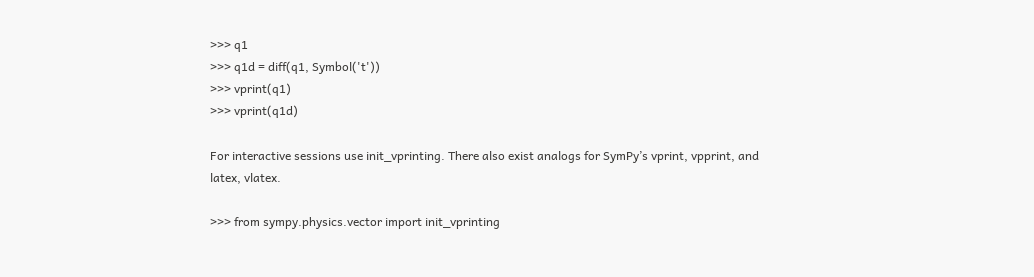>>> q1
>>> q1d = diff(q1, Symbol('t'))
>>> vprint(q1)
>>> vprint(q1d)

For interactive sessions use init_vprinting. There also exist analogs for SymPy’s vprint, vpprint, and latex, vlatex.

>>> from sympy.physics.vector import init_vprinting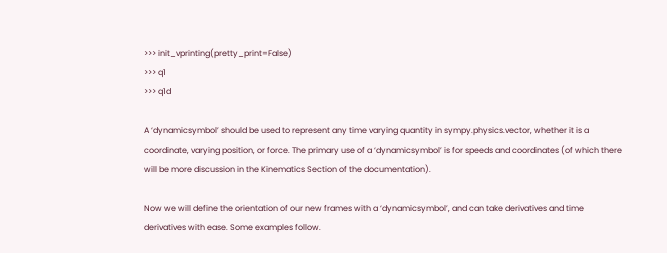>>> init_vprinting(pretty_print=False)
>>> q1
>>> q1d

A ‘dynamicsymbol’ should be used to represent any time varying quantity in sympy.physics.vector, whether it is a coordinate, varying position, or force. The primary use of a ‘dynamicsymbol’ is for speeds and coordinates (of which there will be more discussion in the Kinematics Section of the documentation).

Now we will define the orientation of our new frames with a ‘dynamicsymbol’, and can take derivatives and time derivatives with ease. Some examples follow.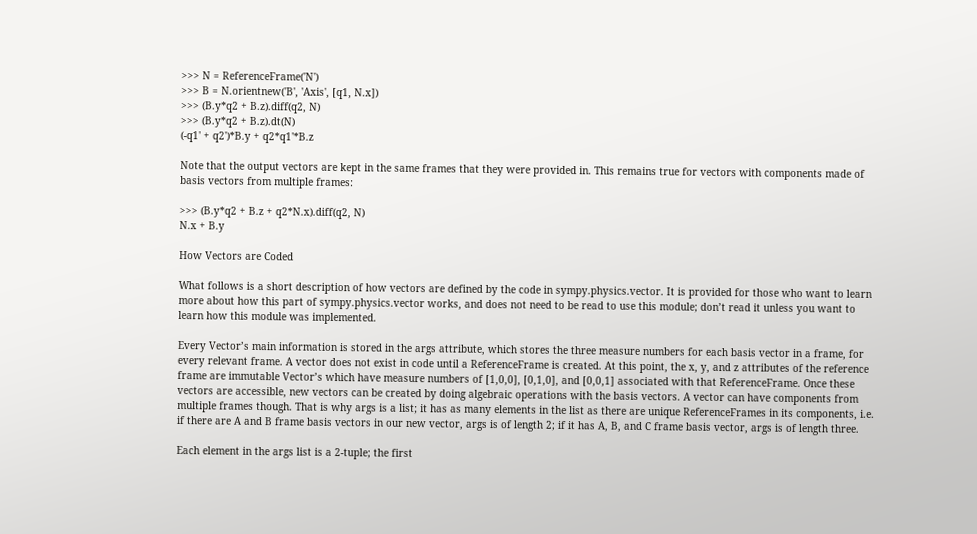>>> N = ReferenceFrame('N')
>>> B = N.orientnew('B', 'Axis', [q1, N.x])
>>> (B.y*q2 + B.z).diff(q2, N)
>>> (B.y*q2 + B.z).dt(N)
(-q1' + q2')*B.y + q2*q1'*B.z

Note that the output vectors are kept in the same frames that they were provided in. This remains true for vectors with components made of basis vectors from multiple frames:

>>> (B.y*q2 + B.z + q2*N.x).diff(q2, N)
N.x + B.y

How Vectors are Coded

What follows is a short description of how vectors are defined by the code in sympy.physics.vector. It is provided for those who want to learn more about how this part of sympy.physics.vector works, and does not need to be read to use this module; don’t read it unless you want to learn how this module was implemented.

Every Vector’s main information is stored in the args attribute, which stores the three measure numbers for each basis vector in a frame, for every relevant frame. A vector does not exist in code until a ReferenceFrame is created. At this point, the x, y, and z attributes of the reference frame are immutable Vector’s which have measure numbers of [1,0,0], [0,1,0], and [0,0,1] associated with that ReferenceFrame. Once these vectors are accessible, new vectors can be created by doing algebraic operations with the basis vectors. A vector can have components from multiple frames though. That is why args is a list; it has as many elements in the list as there are unique ReferenceFrames in its components, i.e. if there are A and B frame basis vectors in our new vector, args is of length 2; if it has A, B, and C frame basis vector, args is of length three.

Each element in the args list is a 2-tuple; the first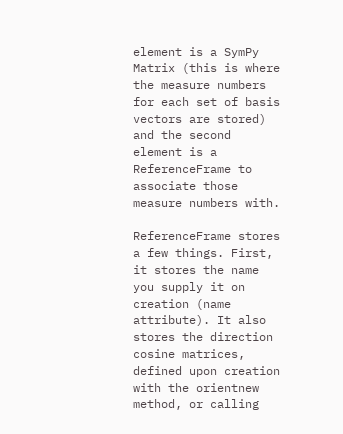element is a SymPy Matrix (this is where the measure numbers for each set of basis vectors are stored) and the second element is a ReferenceFrame to associate those measure numbers with.

ReferenceFrame stores a few things. First, it stores the name you supply it on creation (name attribute). It also stores the direction cosine matrices, defined upon creation with the orientnew method, or calling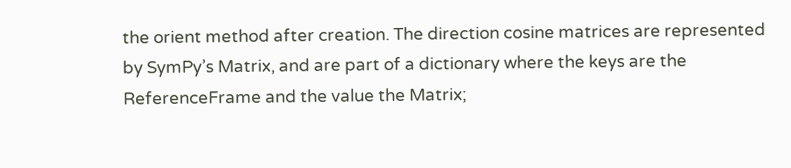the orient method after creation. The direction cosine matrices are represented by SymPy’s Matrix, and are part of a dictionary where the keys are the ReferenceFrame and the value the Matrix;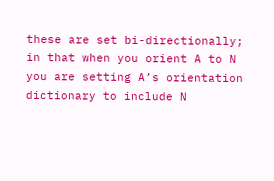these are set bi-directionally; in that when you orient A to N you are setting A’s orientation dictionary to include N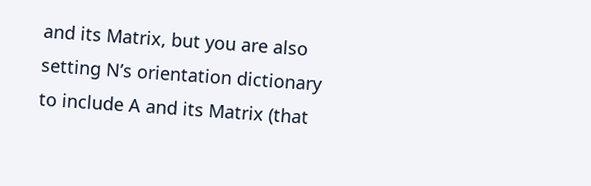and its Matrix, but you are also setting N’s orientation dictionary to include A and its Matrix (that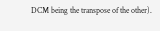DCM being the transpose of the other).